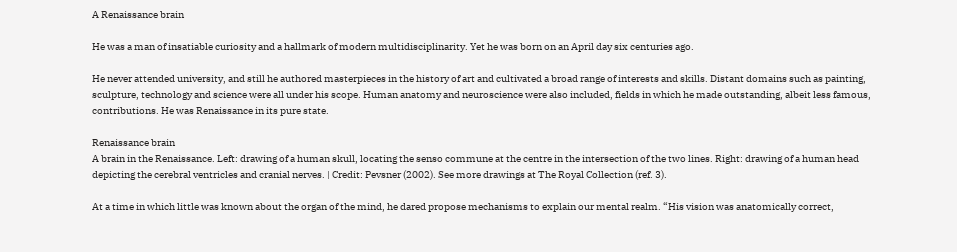A Renaissance brain

He was a man of insatiable curiosity and a hallmark of modern multidisciplinarity. Yet he was born on an April day six centuries ago.

He never attended university, and still he authored masterpieces in the history of art and cultivated a broad range of interests and skills. Distant domains such as painting, sculpture, technology and science were all under his scope. Human anatomy and neuroscience were also included, fields in which he made outstanding, albeit less famous, contributions. He was Renaissance in its pure state.

Renaissance brain
A brain in the Renaissance. Left: drawing of a human skull, locating the senso commune at the centre in the intersection of the two lines. Right: drawing of a human head depicting the cerebral ventricles and cranial nerves. | Credit: Pevsner (2002). See more drawings at The Royal Collection (ref. 3).

At a time in which little was known about the organ of the mind, he dared propose mechanisms to explain our mental realm. “His vision was anatomically correct,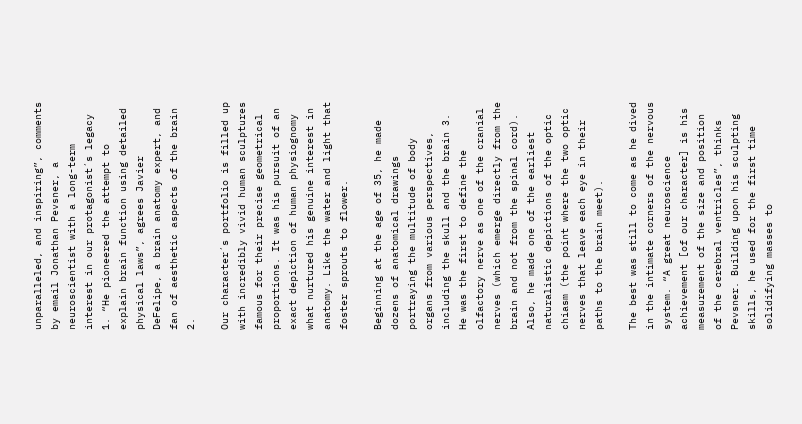unparalleled, and inspiring”, comments by email Jonathan Pevsner, a neuroscientist with a long-term interest in our protagonist´s legacy 1. “He pioneered the attempt to explain brain function using detailed physical laws”, agrees Javier DeFelipe, a brain anatomy expert, and fan of aesthetic aspects of the brain 2.

Our character´s portfolio is filled up with incredibly vivid human sculptures famous for their precise geometrical proportions. It was his pursuit of an exact depiction of human physiognomy what nurtured his genuine interest in anatomy. Like the water and light that foster sprouts to flower.

Beginning at the age of 35, he made dozens of anatomical drawings portraying the multitude of body organs from various perspectives, including the skull and the brain 3. He was the first to define the olfactory nerve as one of the cranial nerves (which emerge directly from the brain and not from the spinal cord). Also, he made one of the earliest naturalistic depictions of the optic chiasm (the point where the two optic nerves that leave each eye in their paths to the brain meet).

The best was still to come as he dived in the intimate corners of the nervous system. “A great neuroscience achievement [of our character] is his measurement of the size and position of the cerebral ventricles”, thinks Pevsner. Building upon his sculpting skills, he used for the first time solidifying masses to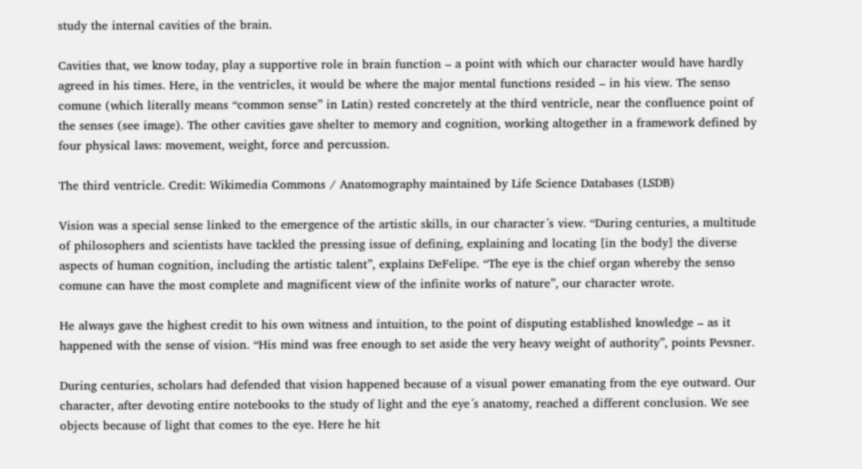study the internal cavities of the brain.

Cavities that, we know today, play a supportive role in brain function – a point with which our character would have hardly agreed in his times. Here, in the ventricles, it would be where the major mental functions resided – in his view. The senso comune (which literally means “common sense” in Latin) rested concretely at the third ventricle, near the confluence point of the senses (see image). The other cavities gave shelter to memory and cognition, working altogether in a framework defined by four physical laws: movement, weight, force and percussion.

The third ventricle. Credit: Wikimedia Commons / Anatomography maintained by Life Science Databases (LSDB)

Vision was a special sense linked to the emergence of the artistic skills, in our character´s view. “During centuries, a multitude of philosophers and scientists have tackled the pressing issue of defining, explaining and locating [in the body] the diverse aspects of human cognition, including the artistic talent”, explains DeFelipe. “The eye is the chief organ whereby the senso comune can have the most complete and magnificent view of the infinite works of nature”, our character wrote.

He always gave the highest credit to his own witness and intuition, to the point of disputing established knowledge – as it happened with the sense of vision. “His mind was free enough to set aside the very heavy weight of authority”, points Pevsner.

During centuries, scholars had defended that vision happened because of a visual power emanating from the eye outward. Our character, after devoting entire notebooks to the study of light and the eye´s anatomy, reached a different conclusion. We see objects because of light that comes to the eye. Here he hit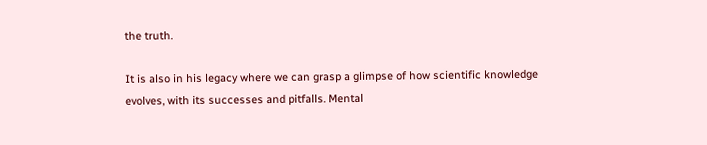the truth.

It is also in his legacy where we can grasp a glimpse of how scientific knowledge evolves, with its successes and pitfalls. Mental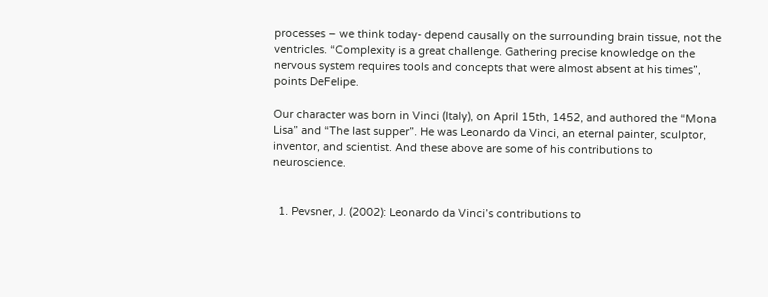processes – we think today- depend causally on the surrounding brain tissue, not the ventricles. “Complexity is a great challenge. Gathering precise knowledge on the nervous system requires tools and concepts that were almost absent at his times”, points DeFelipe.

Our character was born in Vinci (Italy), on April 15th, 1452, and authored the “Mona Lisa” and “The last supper”. He was Leonardo da Vinci, an eternal painter, sculptor, inventor, and scientist. And these above are some of his contributions to neuroscience.


  1. Pevsner, J. (2002): Leonardo da Vinci’s contributions to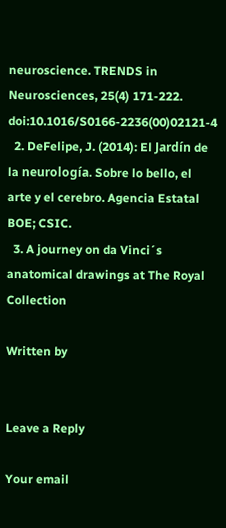neuroscience. TRENDS in Neurosciences, 25(4) 171-222. doi:10.1016/S0166-2236(00)02121-4
  2. DeFelipe, J. (2014): El Jardín de la neurología. Sobre lo bello, el arte y el cerebro. Agencia Estatal BOE; CSIC.
  3. A journey on da Vinci´s anatomical drawings at The Royal Collection

Written by


Leave a Reply

Your email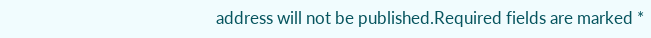address will not be published.Required fields are marked *